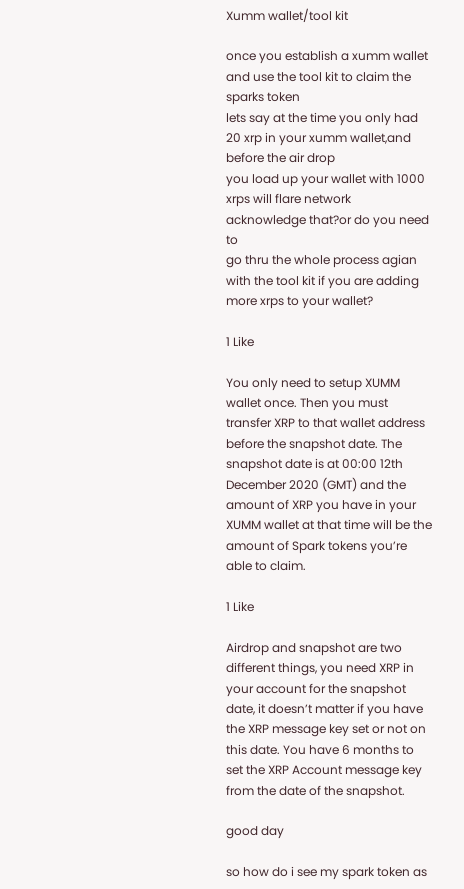Xumm wallet/tool kit

once you establish a xumm wallet and use the tool kit to claim the sparks token
lets say at the time you only had 20 xrp in your xumm wallet,and before the air drop
you load up your wallet with 1000 xrps will flare network acknowledge that?or do you need to
go thru the whole process agian with the tool kit if you are adding more xrps to your wallet?

1 Like

You only need to setup XUMM wallet once. Then you must transfer XRP to that wallet address before the snapshot date. The snapshot date is at 00:00 12th December 2020 (GMT) and the amount of XRP you have in your XUMM wallet at that time will be the amount of Spark tokens you’re able to claim.

1 Like

Airdrop and snapshot are two different things, you need XRP in your account for the snapshot date, it doesn’t matter if you have the XRP message key set or not on this date. You have 6 months to set the XRP Account message key from the date of the snapshot.

good day

so how do i see my spark token as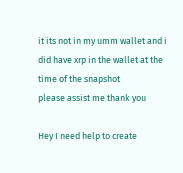it its not in my umm wallet and i did have xrp in the wallet at the time of the snapshot
please assist me thank you

Hey I need help to create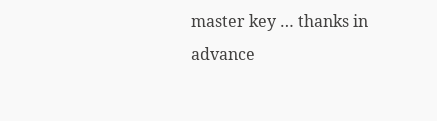master key … thanks in advance